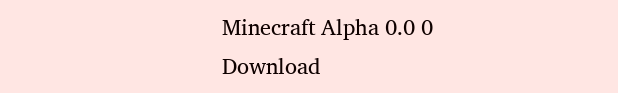Minecraft Alpha 0.0 0 Download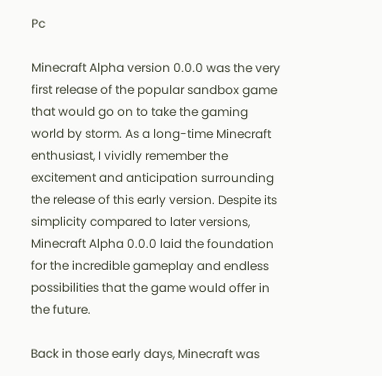Pc

Minecraft Alpha version 0.0.0 was the very first release of the popular sandbox game that would go on to take the gaming world by storm. As a long-time Minecraft enthusiast, I vividly remember the excitement and anticipation surrounding the release of this early version. Despite its simplicity compared to later versions, Minecraft Alpha 0.0.0 laid the foundation for the incredible gameplay and endless possibilities that the game would offer in the future.

Back in those early days, Minecraft was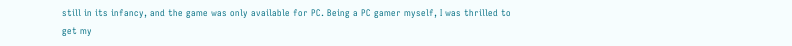still in its infancy, and the game was only available for PC. Being a PC gamer myself, I was thrilled to get my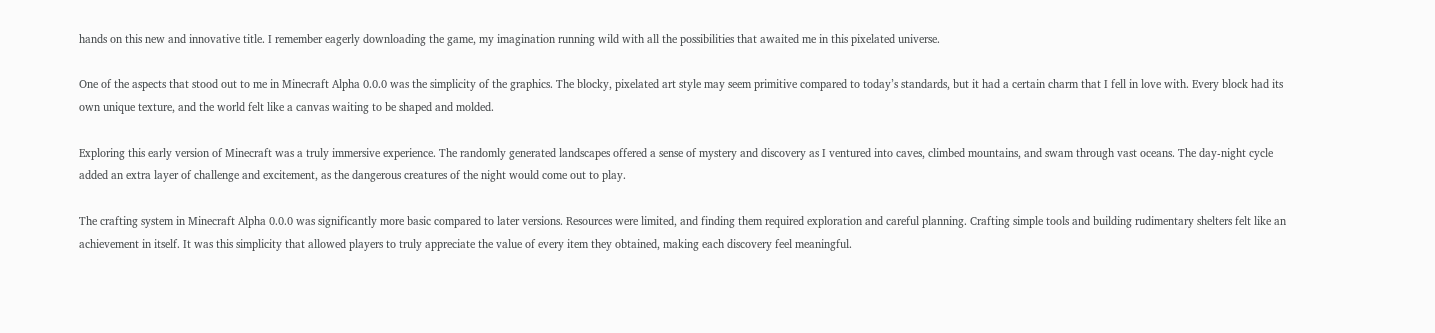hands on this new and innovative title. I remember eagerly downloading the game, my imagination running wild with all the possibilities that awaited me in this pixelated universe.

One of the aspects that stood out to me in Minecraft Alpha 0.0.0 was the simplicity of the graphics. The blocky, pixelated art style may seem primitive compared to today’s standards, but it had a certain charm that I fell in love with. Every block had its own unique texture, and the world felt like a canvas waiting to be shaped and molded.

Exploring this early version of Minecraft was a truly immersive experience. The randomly generated landscapes offered a sense of mystery and discovery as I ventured into caves, climbed mountains, and swam through vast oceans. The day-night cycle added an extra layer of challenge and excitement, as the dangerous creatures of the night would come out to play.

The crafting system in Minecraft Alpha 0.0.0 was significantly more basic compared to later versions. Resources were limited, and finding them required exploration and careful planning. Crafting simple tools and building rudimentary shelters felt like an achievement in itself. It was this simplicity that allowed players to truly appreciate the value of every item they obtained, making each discovery feel meaningful.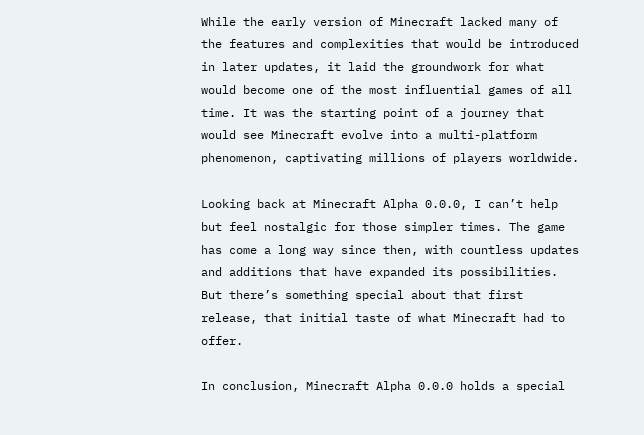While the early version of Minecraft lacked many of the features and complexities that would be introduced in later updates, it laid the groundwork for what would become one of the most influential games of all time. It was the starting point of a journey that would see Minecraft evolve into a multi-platform phenomenon, captivating millions of players worldwide.

Looking back at Minecraft Alpha 0.0.0, I can’t help but feel nostalgic for those simpler times. The game has come a long way since then, with countless updates and additions that have expanded its possibilities. But there’s something special about that first release, that initial taste of what Minecraft had to offer.

In conclusion, Minecraft Alpha 0.0.0 holds a special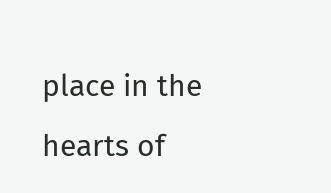place in the hearts of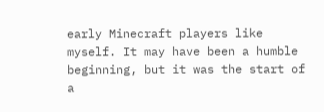early Minecraft players like myself. It may have been a humble beginning, but it was the start of a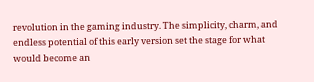revolution in the gaming industry. The simplicity, charm, and endless potential of this early version set the stage for what would become an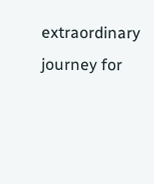extraordinary journey for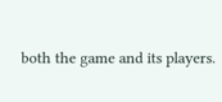both the game and its players.